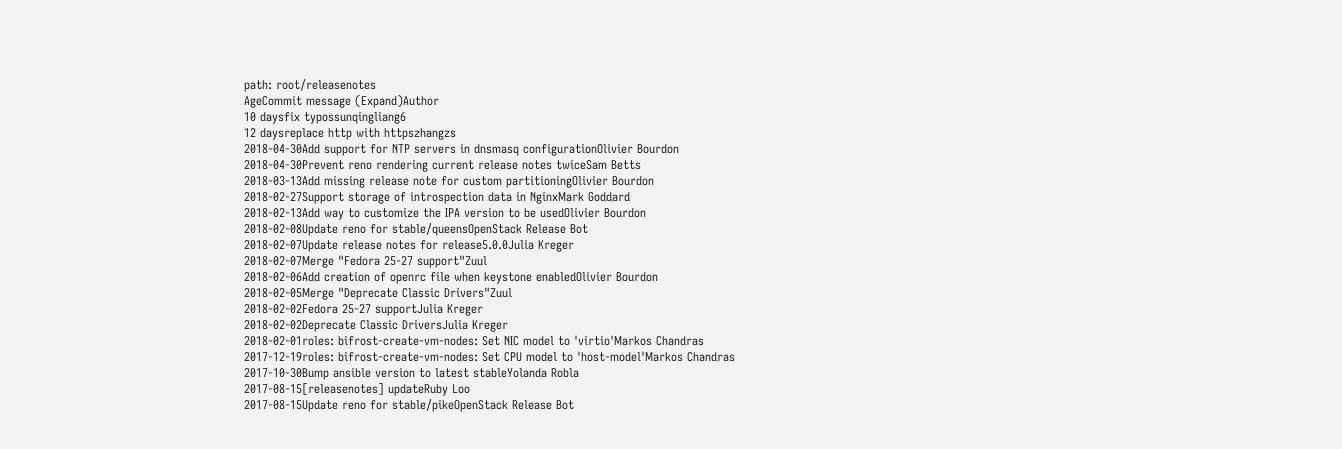path: root/releasenotes
AgeCommit message (Expand)Author
10 daysfix typossunqingliang6
12 daysreplace http with httpszhangzs
2018-04-30Add support for NTP servers in dnsmasq configurationOlivier Bourdon
2018-04-30Prevent reno rendering current release notes twiceSam Betts
2018-03-13Add missing release note for custom partitioningOlivier Bourdon
2018-02-27Support storage of introspection data in NginxMark Goddard
2018-02-13Add way to customize the IPA version to be usedOlivier Bourdon
2018-02-08Update reno for stable/queensOpenStack Release Bot
2018-02-07Update release notes for release5.0.0Julia Kreger
2018-02-07Merge "Fedora 25-27 support"Zuul
2018-02-06Add creation of openrc file when keystone enabledOlivier Bourdon
2018-02-05Merge "Deprecate Classic Drivers"Zuul
2018-02-02Fedora 25-27 supportJulia Kreger
2018-02-02Deprecate Classic DriversJulia Kreger
2018-02-01roles: bifrost-create-vm-nodes: Set NIC model to 'virtio'Markos Chandras
2017-12-19roles: bifrost-create-vm-nodes: Set CPU model to 'host-model'Markos Chandras
2017-10-30Bump ansible version to latest stableYolanda Robla
2017-08-15[releasenotes] updateRuby Loo
2017-08-15Update reno for stable/pikeOpenStack Release Bot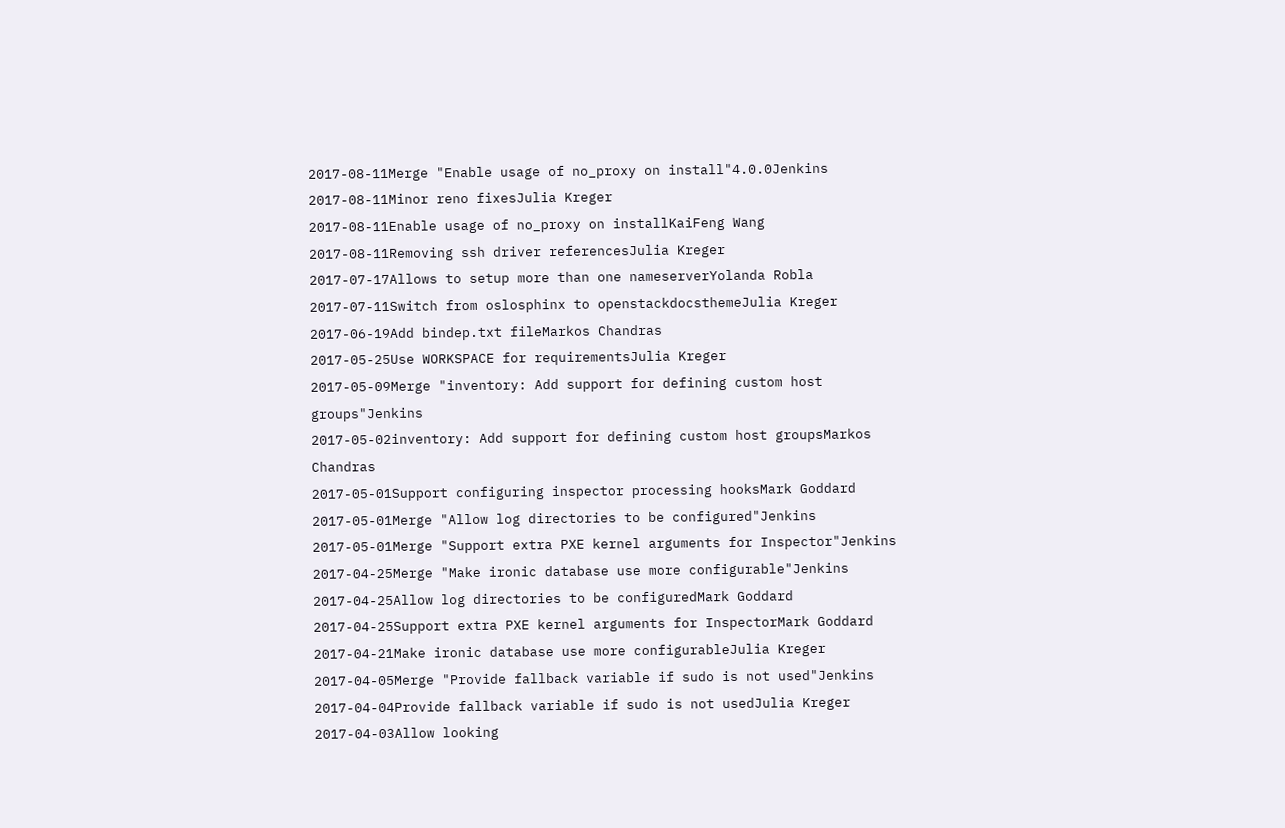2017-08-11Merge "Enable usage of no_proxy on install"4.0.0Jenkins
2017-08-11Minor reno fixesJulia Kreger
2017-08-11Enable usage of no_proxy on installKaiFeng Wang
2017-08-11Removing ssh driver referencesJulia Kreger
2017-07-17Allows to setup more than one nameserverYolanda Robla
2017-07-11Switch from oslosphinx to openstackdocsthemeJulia Kreger
2017-06-19Add bindep.txt fileMarkos Chandras
2017-05-25Use WORKSPACE for requirementsJulia Kreger
2017-05-09Merge "inventory: Add support for defining custom host groups"Jenkins
2017-05-02inventory: Add support for defining custom host groupsMarkos Chandras
2017-05-01Support configuring inspector processing hooksMark Goddard
2017-05-01Merge "Allow log directories to be configured"Jenkins
2017-05-01Merge "Support extra PXE kernel arguments for Inspector"Jenkins
2017-04-25Merge "Make ironic database use more configurable"Jenkins
2017-04-25Allow log directories to be configuredMark Goddard
2017-04-25Support extra PXE kernel arguments for InspectorMark Goddard
2017-04-21Make ironic database use more configurableJulia Kreger
2017-04-05Merge "Provide fallback variable if sudo is not used"Jenkins
2017-04-04Provide fallback variable if sudo is not usedJulia Kreger
2017-04-03Allow looking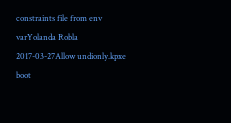constraints file from env varYolanda Robla
2017-03-27Allow undionly.kpxe boot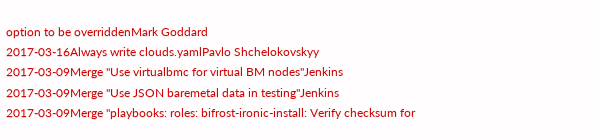option to be overriddenMark Goddard
2017-03-16Always write clouds.yamlPavlo Shchelokovskyy
2017-03-09Merge "Use virtualbmc for virtual BM nodes"Jenkins
2017-03-09Merge "Use JSON baremetal data in testing"Jenkins
2017-03-09Merge "playbooks: roles: bifrost-ironic-install: Verify checksum for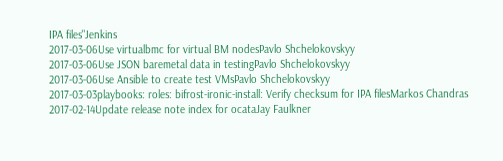IPA files"Jenkins
2017-03-06Use virtualbmc for virtual BM nodesPavlo Shchelokovskyy
2017-03-06Use JSON baremetal data in testingPavlo Shchelokovskyy
2017-03-06Use Ansible to create test VMsPavlo Shchelokovskyy
2017-03-03playbooks: roles: bifrost-ironic-install: Verify checksum for IPA filesMarkos Chandras
2017-02-14Update release note index for ocataJay Faulkner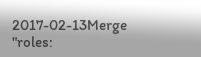2017-02-13Merge "roles: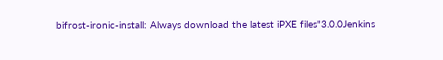bifrost-ironic-install: Always download the latest iPXE files"3.0.0Jenkins